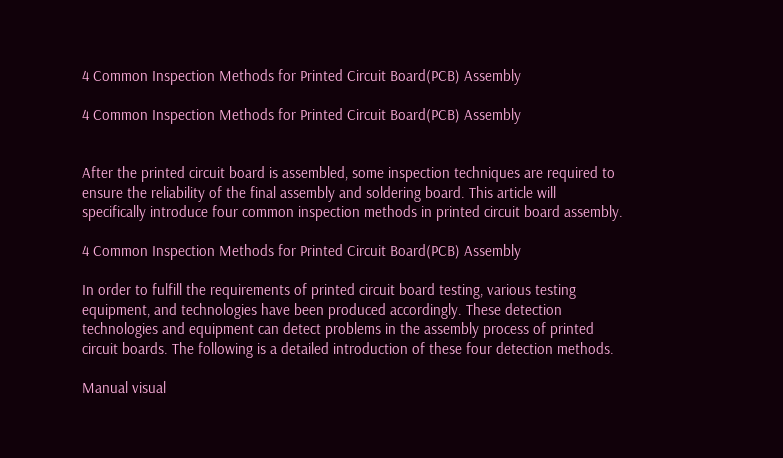4 Common Inspection Methods for Printed Circuit Board(PCB) Assembly

4 Common Inspection Methods for Printed Circuit Board(PCB) Assembly


After the printed circuit board is assembled, some inspection techniques are required to ensure the reliability of the final assembly and soldering board. This article will specifically introduce four common inspection methods in printed circuit board assembly.

4 Common Inspection Methods for Printed Circuit Board(PCB) Assembly

In order to fulfill the requirements of printed circuit board testing, various testing equipment, and technologies have been produced accordingly. These detection technologies and equipment can detect problems in the assembly process of printed circuit boards. The following is a detailed introduction of these four detection methods.

Manual visual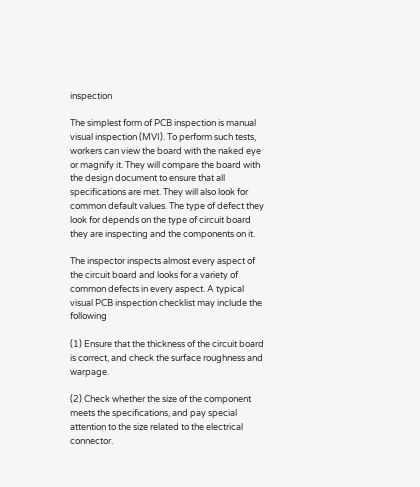inspection

The simplest form of PCB inspection is manual visual inspection (MVI). To perform such tests, workers can view the board with the naked eye or magnify it. They will compare the board with the design document to ensure that all specifications are met. They will also look for common default values. The type of defect they look for depends on the type of circuit board they are inspecting and the components on it.

The inspector inspects almost every aspect of the circuit board and looks for a variety of common defects in every aspect. A typical visual PCB inspection checklist may include the following

(1) Ensure that the thickness of the circuit board is correct, and check the surface roughness and warpage.

(2) Check whether the size of the component meets the specifications, and pay special attention to the size related to the electrical connector.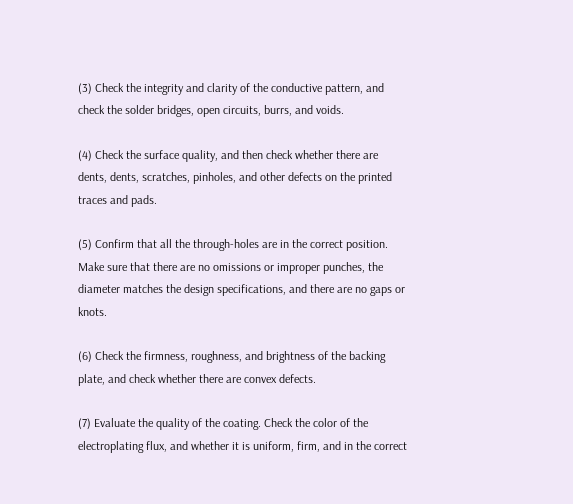(3) Check the integrity and clarity of the conductive pattern, and check the solder bridges, open circuits, burrs, and voids.

(4) Check the surface quality, and then check whether there are dents, dents, scratches, pinholes, and other defects on the printed traces and pads.

(5) Confirm that all the through-holes are in the correct position. Make sure that there are no omissions or improper punches, the diameter matches the design specifications, and there are no gaps or knots.

(6) Check the firmness, roughness, and brightness of the backing plate, and check whether there are convex defects.

(7) Evaluate the quality of the coating. Check the color of the electroplating flux, and whether it is uniform, firm, and in the correct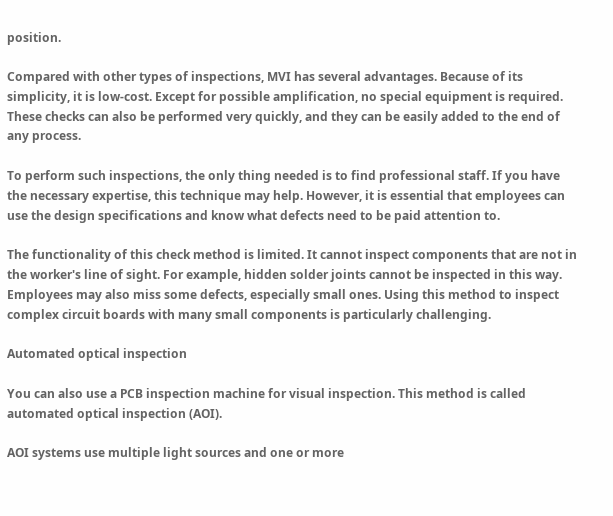position.

Compared with other types of inspections, MVI has several advantages. Because of its simplicity, it is low-cost. Except for possible amplification, no special equipment is required. These checks can also be performed very quickly, and they can be easily added to the end of any process.

To perform such inspections, the only thing needed is to find professional staff. If you have the necessary expertise, this technique may help. However, it is essential that employees can use the design specifications and know what defects need to be paid attention to.

The functionality of this check method is limited. It cannot inspect components that are not in the worker's line of sight. For example, hidden solder joints cannot be inspected in this way. Employees may also miss some defects, especially small ones. Using this method to inspect complex circuit boards with many small components is particularly challenging.

Automated optical inspection

You can also use a PCB inspection machine for visual inspection. This method is called automated optical inspection (AOI).

AOI systems use multiple light sources and one or more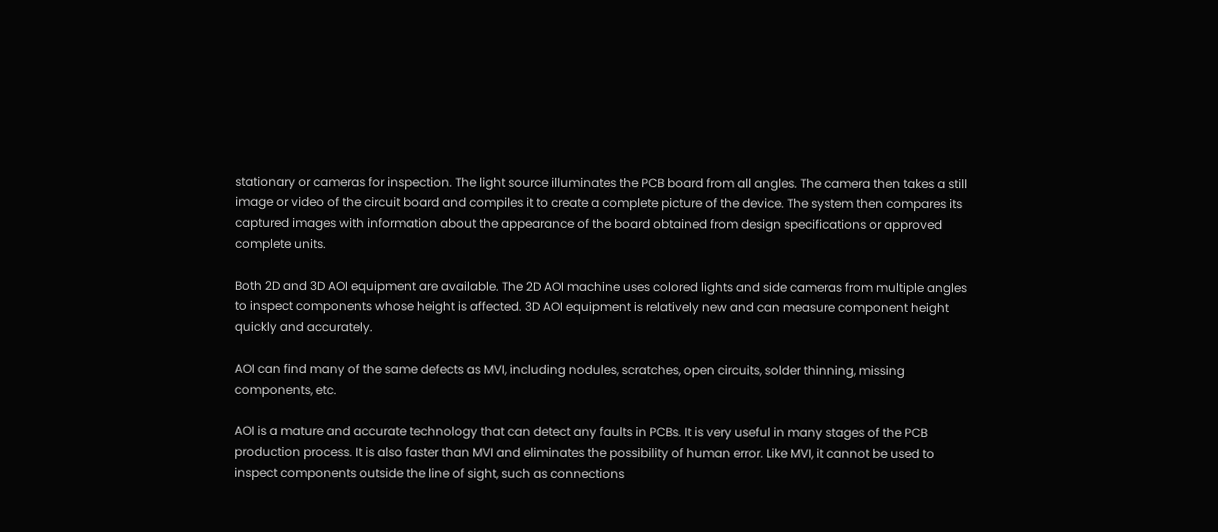stationary or cameras for inspection. The light source illuminates the PCB board from all angles. The camera then takes a still image or video of the circuit board and compiles it to create a complete picture of the device. The system then compares its captured images with information about the appearance of the board obtained from design specifications or approved complete units.

Both 2D and 3D AOI equipment are available. The 2D AOI machine uses colored lights and side cameras from multiple angles to inspect components whose height is affected. 3D AOI equipment is relatively new and can measure component height quickly and accurately.

AOI can find many of the same defects as MVI, including nodules, scratches, open circuits, solder thinning, missing components, etc.

AOI is a mature and accurate technology that can detect any faults in PCBs. It is very useful in many stages of the PCB production process. It is also faster than MVI and eliminates the possibility of human error. Like MVI, it cannot be used to inspect components outside the line of sight, such as connections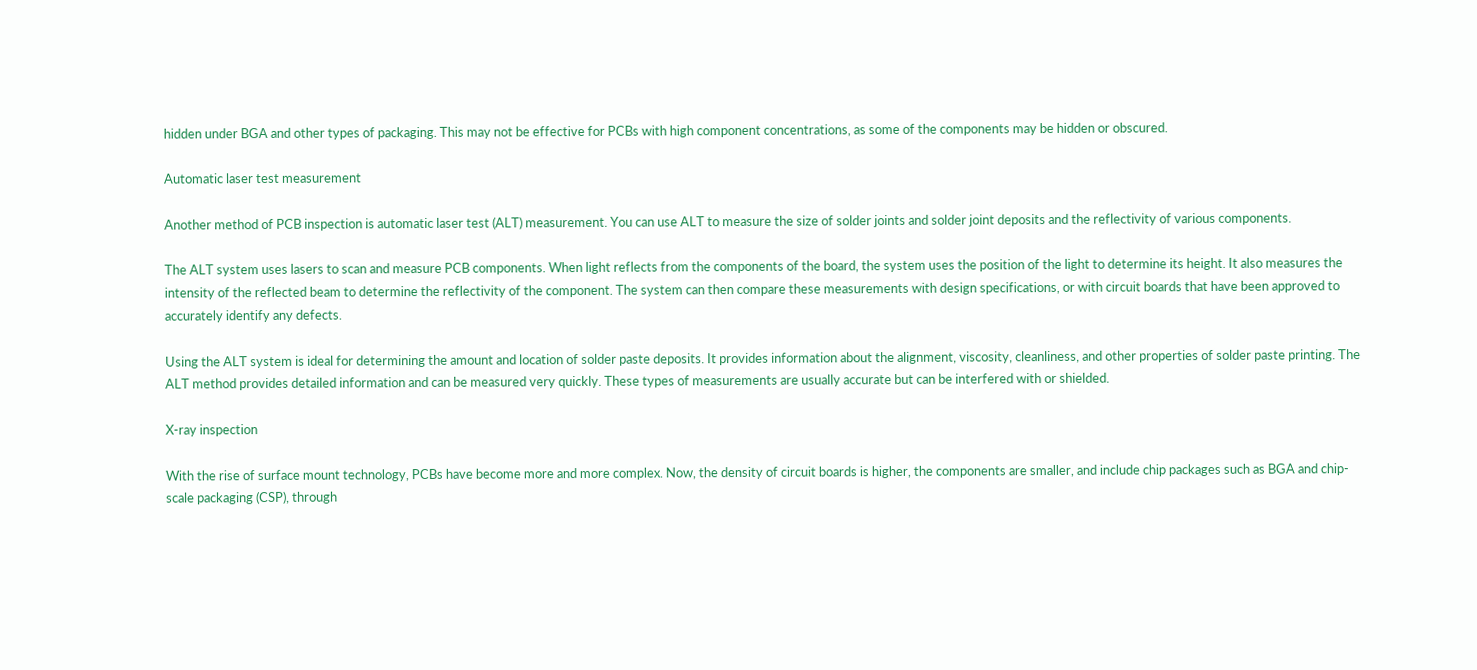hidden under BGA and other types of packaging. This may not be effective for PCBs with high component concentrations, as some of the components may be hidden or obscured.

Automatic laser test measurement

Another method of PCB inspection is automatic laser test (ALT) measurement. You can use ALT to measure the size of solder joints and solder joint deposits and the reflectivity of various components.

The ALT system uses lasers to scan and measure PCB components. When light reflects from the components of the board, the system uses the position of the light to determine its height. It also measures the intensity of the reflected beam to determine the reflectivity of the component. The system can then compare these measurements with design specifications, or with circuit boards that have been approved to accurately identify any defects.

Using the ALT system is ideal for determining the amount and location of solder paste deposits. It provides information about the alignment, viscosity, cleanliness, and other properties of solder paste printing. The ALT method provides detailed information and can be measured very quickly. These types of measurements are usually accurate but can be interfered with or shielded.

X-ray inspection

With the rise of surface mount technology, PCBs have become more and more complex. Now, the density of circuit boards is higher, the components are smaller, and include chip packages such as BGA and chip-scale packaging (CSP), through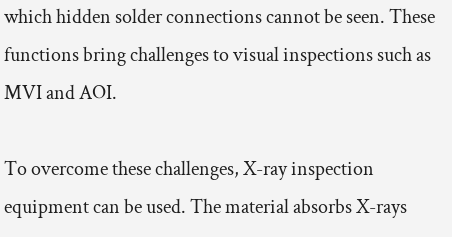which hidden solder connections cannot be seen. These functions bring challenges to visual inspections such as MVI and AOI.

To overcome these challenges, X-ray inspection equipment can be used. The material absorbs X-rays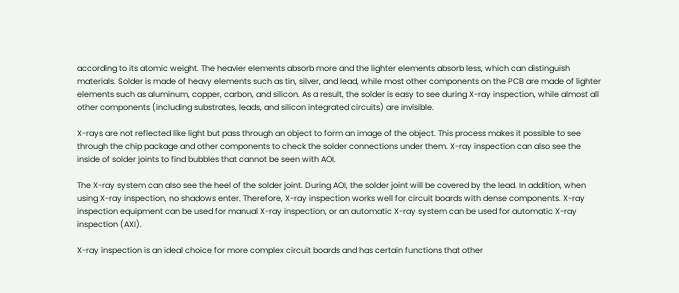according to its atomic weight. The heavier elements absorb more and the lighter elements absorb less, which can distinguish materials. Solder is made of heavy elements such as tin, silver, and lead, while most other components on the PCB are made of lighter elements such as aluminum, copper, carbon, and silicon. As a result, the solder is easy to see during X-ray inspection, while almost all other components (including substrates, leads, and silicon integrated circuits) are invisible.

X-rays are not reflected like light but pass through an object to form an image of the object. This process makes it possible to see through the chip package and other components to check the solder connections under them. X-ray inspection can also see the inside of solder joints to find bubbles that cannot be seen with AOI.

The X-ray system can also see the heel of the solder joint. During AOI, the solder joint will be covered by the lead. In addition, when using X-ray inspection, no shadows enter. Therefore, X-ray inspection works well for circuit boards with dense components. X-ray inspection equipment can be used for manual X-ray inspection, or an automatic X-ray system can be used for automatic X-ray inspection (AXI).

X-ray inspection is an ideal choice for more complex circuit boards and has certain functions that other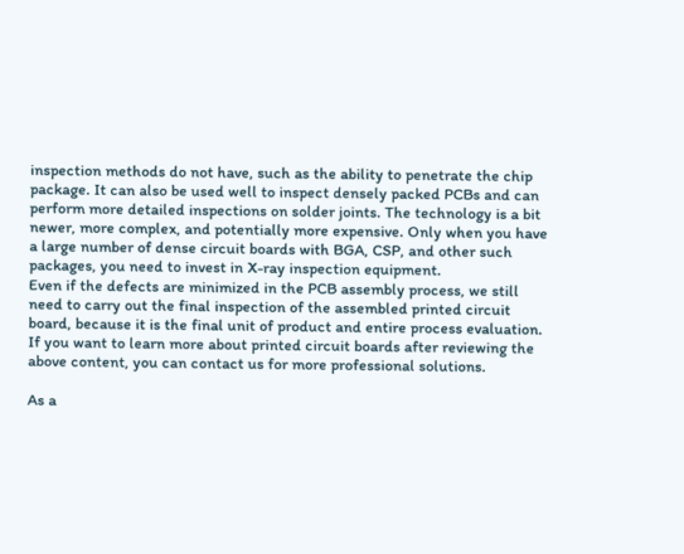inspection methods do not have, such as the ability to penetrate the chip package. It can also be used well to inspect densely packed PCBs and can perform more detailed inspections on solder joints. The technology is a bit newer, more complex, and potentially more expensive. Only when you have a large number of dense circuit boards with BGA, CSP, and other such packages, you need to invest in X-ray inspection equipment.
Even if the defects are minimized in the PCB assembly process, we still need to carry out the final inspection of the assembled printed circuit board, because it is the final unit of product and entire process evaluation. If you want to learn more about printed circuit boards after reviewing the above content, you can contact us for more professional solutions.

As a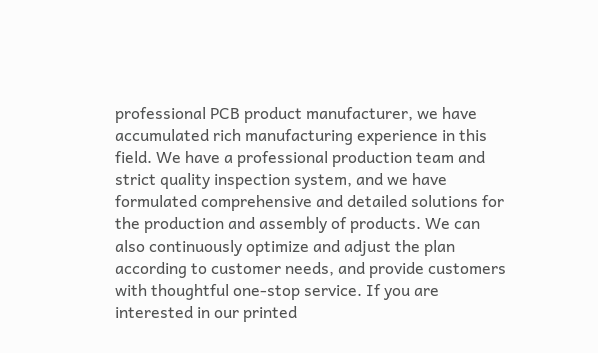professional PCB product manufacturer, we have accumulated rich manufacturing experience in this field. We have a professional production team and strict quality inspection system, and we have formulated comprehensive and detailed solutions for the production and assembly of products. We can also continuously optimize and adjust the plan according to customer needs, and provide customers with thoughtful one-stop service. If you are interested in our printed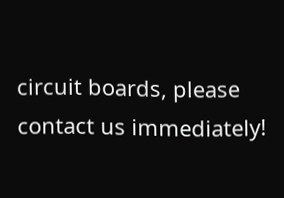circuit boards, please contact us immediately!